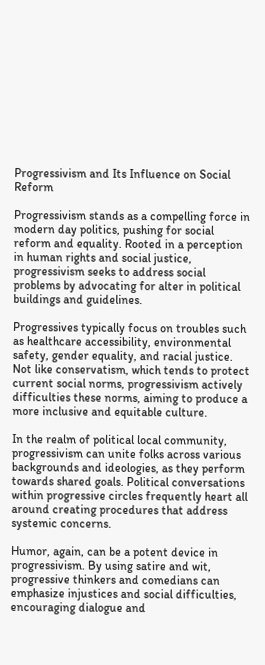Progressivism and Its Influence on Social Reform

Progressivism stands as a compelling force in modern day politics, pushing for social reform and equality. Rooted in a perception in human rights and social justice, progressivism seeks to address social problems by advocating for alter in political buildings and guidelines.

Progressives typically focus on troubles such as healthcare accessibility, environmental safety, gender equality, and racial justice. Not like conservatism, which tends to protect current social norms, progressivism actively difficulties these norms, aiming to produce a more inclusive and equitable culture.

In the realm of political local community, progressivism can unite folks across various backgrounds and ideologies, as they perform towards shared goals. Political conversations within progressive circles frequently heart all around creating procedures that address systemic concerns.

Humor, again, can be a potent device in progressivism. By using satire and wit, progressive thinkers and comedians can emphasize injustices and social difficulties, encouraging dialogue and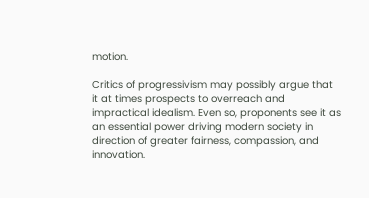motion.

Critics of progressivism may possibly argue that it at times prospects to overreach and impractical idealism. Even so, proponents see it as an essential power driving modern society in direction of greater fairness, compassion, and innovation.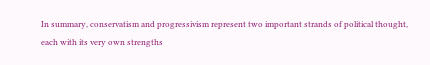In summary, conservatism and progressivism represent two important strands of political thought, each with its very own strengths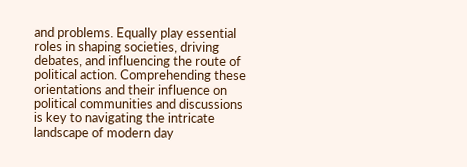and problems. Equally play essential roles in shaping societies, driving debates, and influencing the route of political action. Comprehending these orientations and their influence on political communities and discussions is key to navigating the intricate landscape of modern day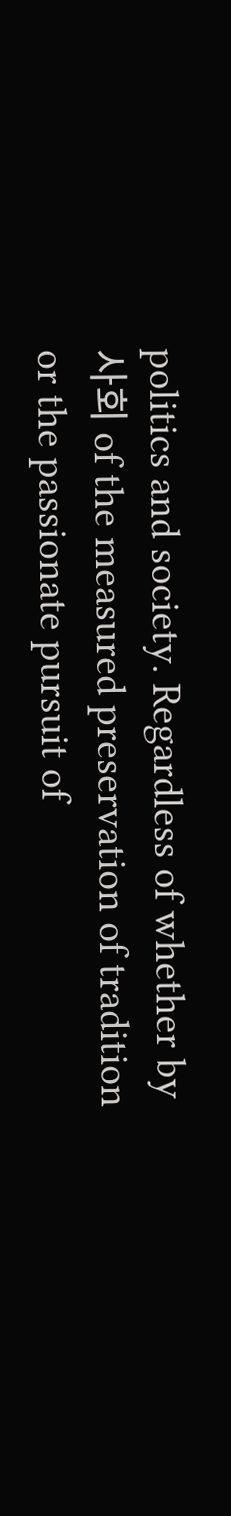politics and society. Regardless of whether by 사회 of the measured preservation of tradition or the passionate pursuit of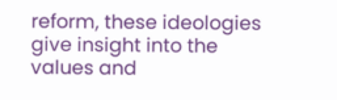reform, these ideologies give insight into the values and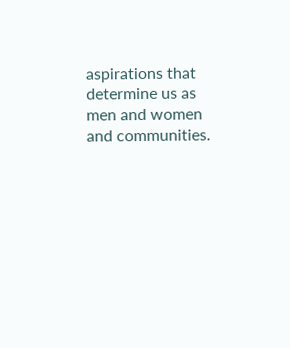aspirations that determine us as men and women and communities.